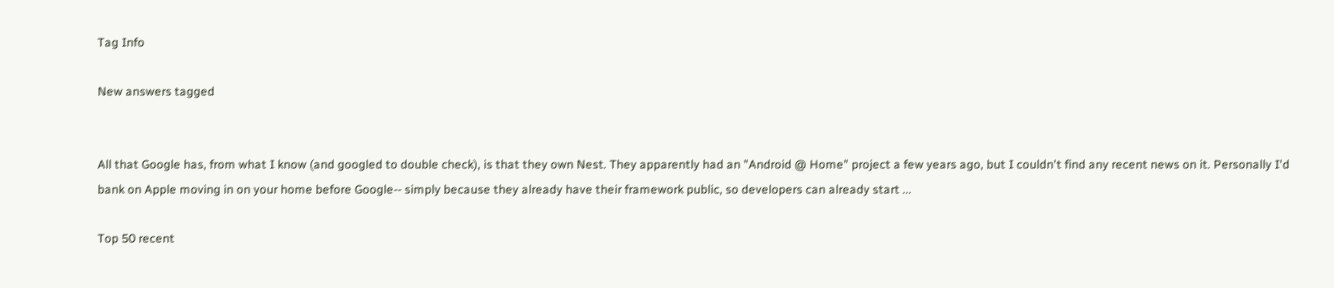Tag Info

New answers tagged


All that Google has, from what I know (and googled to double check), is that they own Nest. They apparently had an "Android @ Home" project a few years ago, but I couldn't find any recent news on it. Personally I'd bank on Apple moving in on your home before Google-- simply because they already have their framework public, so developers can already start ...

Top 50 recent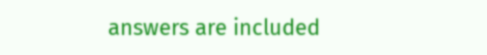answers are included